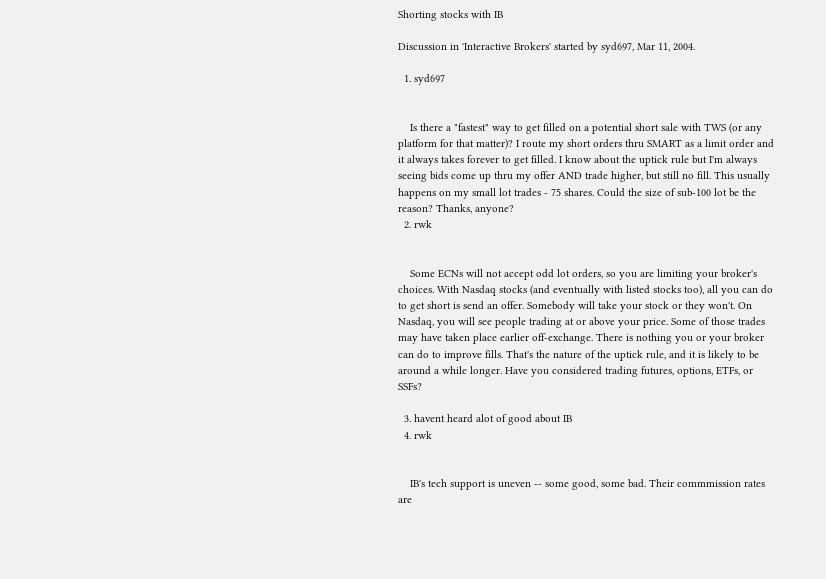Shorting stocks with IB

Discussion in 'Interactive Brokers' started by syd697, Mar 11, 2004.

  1. syd697


    Is there a "fastest" way to get filled on a potential short sale with TWS (or any platform for that matter)? I route my short orders thru SMART as a limit order and it always takes forever to get filled. I know about the uptick rule but I'm always seeing bids come up thru my offer AND trade higher, but still no fill. This usually happens on my small lot trades - 75 shares. Could the size of sub-100 lot be the reason? Thanks, anyone?
  2. rwk


    Some ECNs will not accept odd lot orders, so you are limiting your broker's choices. With Nasdaq stocks (and eventually with listed stocks too), all you can do to get short is send an offer. Somebody will take your stock or they won't. On Nasdaq, you will see people trading at or above your price. Some of those trades may have taken place earlier off-exchange. There is nothing you or your broker can do to improve fills. That's the nature of the uptick rule, and it is likely to be around a while longer. Have you considered trading futures, options, ETFs, or SSFs?

  3. havent heard alot of good about IB
  4. rwk


    IB's tech support is uneven -- some good, some bad. Their commmission rates are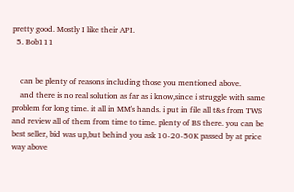pretty good. Mostly I like their API.
  5. Bob111


    can be plenty of reasons including those you mentioned above.
    and there is no real solution as far as i know,since i struggle with same problem for long time. it all in MM's hands. i put in file all t&s from TWS and review all of them from time to time. plenty of BS there. you can be best seller, bid was up,but behind you ask 10-20-50K passed by at price way above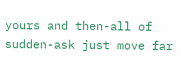yours and then-all of sudden-ask just move far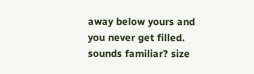away below yours and you never get filled. sounds familiar? size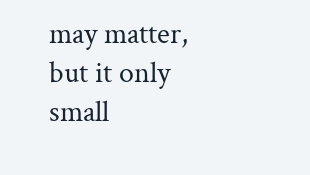may matter, but it only small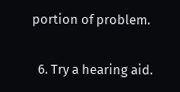portion of problem.

  6. Try a hearing aid.